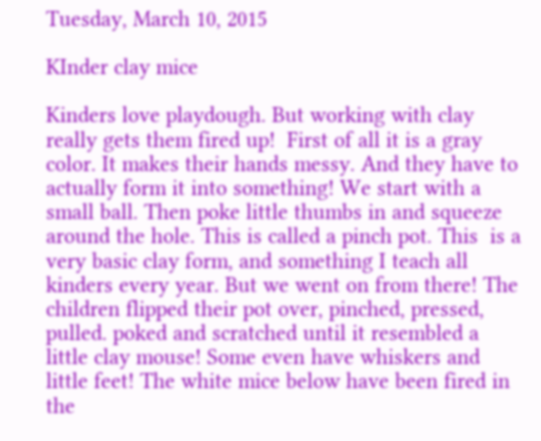Tuesday, March 10, 2015

KInder clay mice

Kinders love playdough. But working with clay really gets them fired up!  First of all it is a gray color. It makes their hands messy. And they have to actually form it into something! We start with a small ball. Then poke little thumbs in and squeeze around the hole. This is called a pinch pot. This  is a very basic clay form, and something I teach all kinders every year. But we went on from there! The children flipped their pot over, pinched, pressed, pulled. poked and scratched until it resembled a little clay mouse! Some even have whiskers and little feet! The white mice below have been fired in the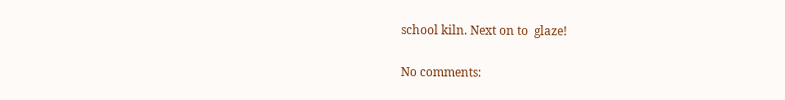school kiln. Next on to  glaze!

No comments: